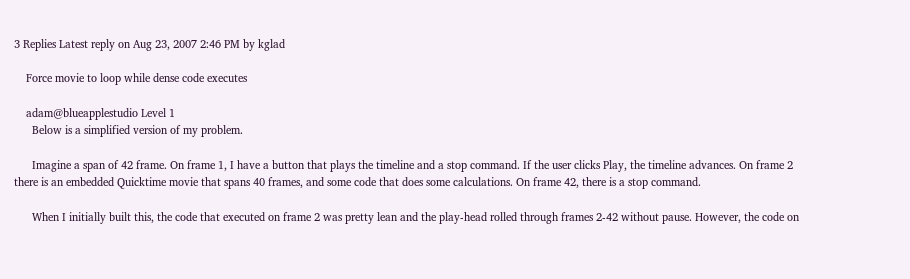3 Replies Latest reply on Aug 23, 2007 2:46 PM by kglad

    Force movie to loop while dense code executes

    adam@blueapplestudio Level 1
      Below is a simplified version of my problem.

      Imagine a span of 42 frame. On frame 1, I have a button that plays the timeline and a stop command. If the user clicks Play, the timeline advances. On frame 2 there is an embedded Quicktime movie that spans 40 frames, and some code that does some calculations. On frame 42, there is a stop command.

      When I initially built this, the code that executed on frame 2 was pretty lean and the play-head rolled through frames 2-42 without pause. However, the code on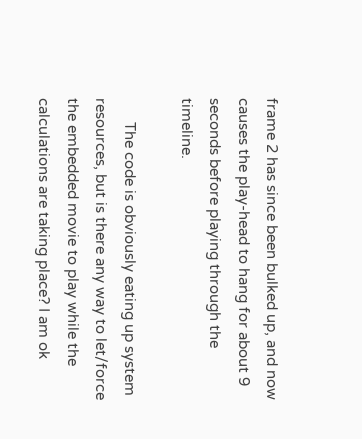frame 2 has since been bulked up, and now causes the play-head to hang for about 9 seconds before playing through the timeline.

      The code is obviously eating up system resources, but is there any way to let/force the embedded movie to play while the calculations are taking place? I am ok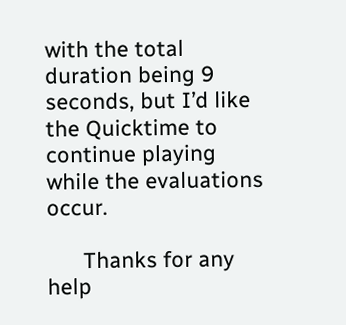with the total duration being 9 seconds, but I’d like the Quicktime to continue playing while the evaluations occur.

      Thanks for any help